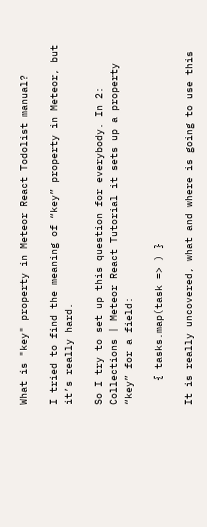What is "key" property in Meteor React Todolist manual?

I tried to find the meaning of “key” property in Meteor, but it’s really hard.

So I try to set up this question for everybody. In 2: Collections | Meteor React Tutorial it sets up a property “key” for a field:

    { tasks.map(task => ) }

It is really uncovered, what and where is going to use this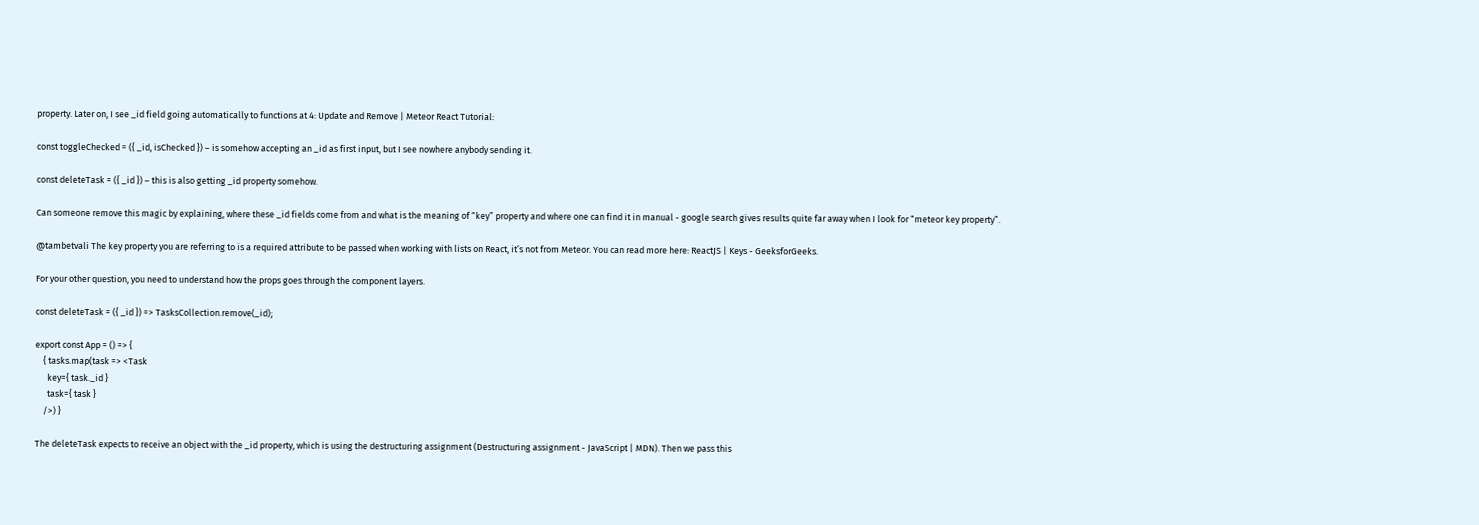property. Later on, I see _id field going automatically to functions at 4: Update and Remove | Meteor React Tutorial:

const toggleChecked = ({ _id, isChecked }) – is somehow accepting an _id as first input, but I see nowhere anybody sending it.

const deleteTask = ({ _id }) – this is also getting _id property somehow.

Can someone remove this magic by explaining, where these _id fields come from and what is the meaning of “key” property and where one can find it in manual - google search gives results quite far away when I look for “meteor key property”.

@tambetvali The key property you are referring to is a required attribute to be passed when working with lists on React, it’s not from Meteor. You can read more here: ReactJS | Keys - GeeksforGeeks.

For your other question, you need to understand how the props goes through the component layers.

const deleteTask = ({ _id }) => TasksCollection.remove(_id);

export const App = () => {
    { tasks.map(task => <Task
      key={ task._id }
      task={ task }
    />) }

The deleteTask expects to receive an object with the _id property, which is using the destructuring assignment (Destructuring assignment - JavaScript | MDN). Then we pass this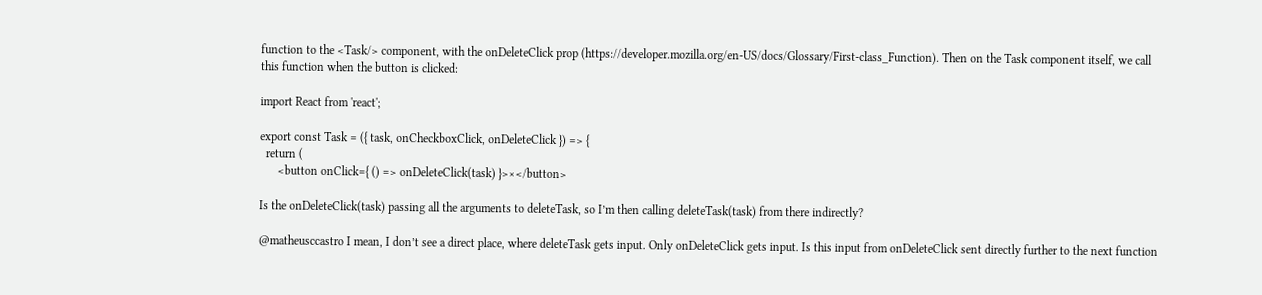function to the <Task/> component, with the onDeleteClick prop (https://developer.mozilla.org/en-US/docs/Glossary/First-class_Function). Then on the Task component itself, we call this function when the button is clicked:

import React from 'react';

export const Task = ({ task, onCheckboxClick, onDeleteClick }) => {
  return (
      <button onClick={ () => onDeleteClick(task) }>×</button>

Is the onDeleteClick(task) passing all the arguments to deleteTask, so I’m then calling deleteTask(task) from there indirectly?

@matheusccastro I mean, I don’t see a direct place, where deleteTask gets input. Only onDeleteClick gets input. Is this input from onDeleteClick sent directly further to the next function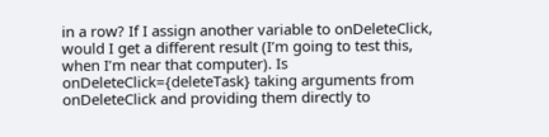in a row? If I assign another variable to onDeleteClick, would I get a different result (I’m going to test this, when I’m near that computer). Is onDeleteClick={deleteTask} taking arguments from onDeleteClick and providing them directly to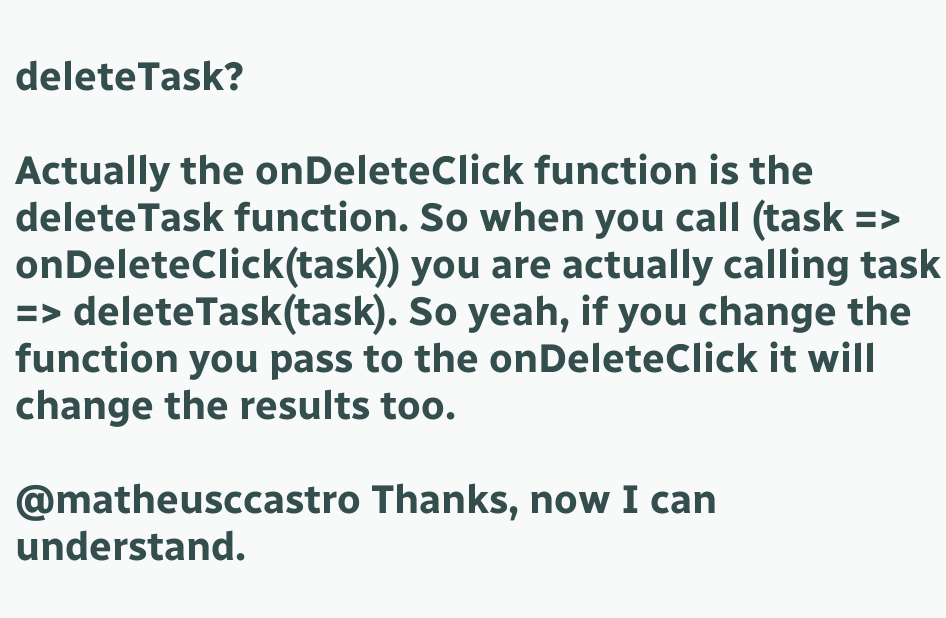deleteTask?

Actually the onDeleteClick function is the deleteTask function. So when you call (task => onDeleteClick(task)) you are actually calling task => deleteTask(task). So yeah, if you change the function you pass to the onDeleteClick it will change the results too.

@matheusccastro Thanks, now I can understand.